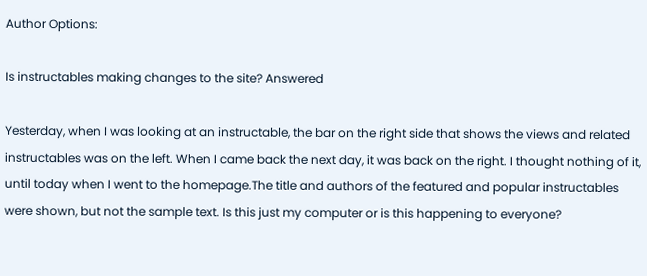Author Options:

Is instructables making changes to the site? Answered

Yesterday, when I was looking at an instructable, the bar on the right side that shows the views and related instructables was on the left. When I came back the next day, it was back on the right. I thought nothing of it, until today when I went to the homepage.The title and authors of the featured and popular instructables were shown, but not the sample text. Is this just my computer or is this happening to everyone?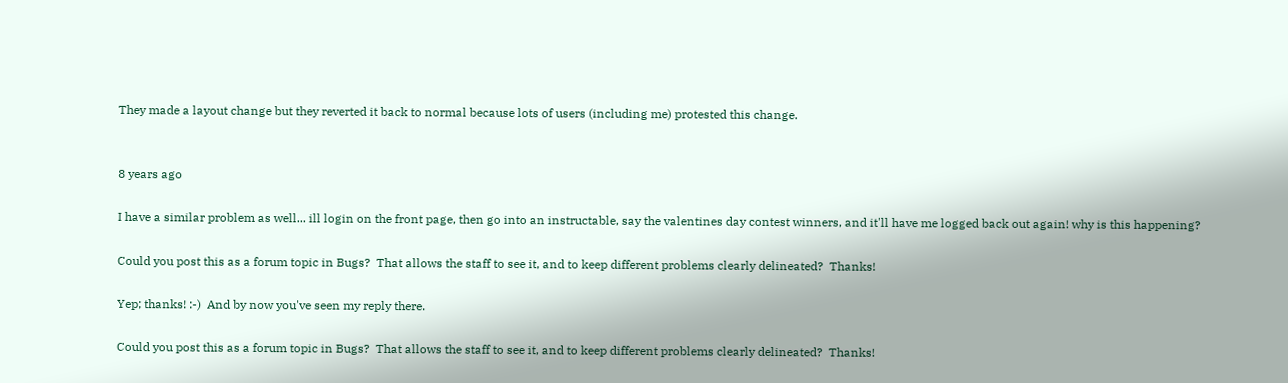They made a layout change but they reverted it back to normal because lots of users (including me) protested this change.


8 years ago

I have a similar problem as well... ill login on the front page, then go into an instructable, say the valentines day contest winners, and it'll have me logged back out again! why is this happening?

Could you post this as a forum topic in Bugs?  That allows the staff to see it, and to keep different problems clearly delineated?  Thanks!

Yep; thanks! :-)  And by now you've seen my reply there.

Could you post this as a forum topic in Bugs?  That allows the staff to see it, and to keep different problems clearly delineated?  Thanks!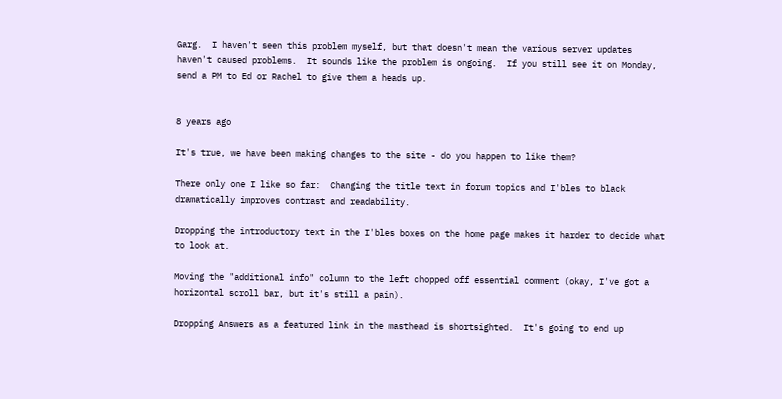Garg.  I haven't seen this problem myself, but that doesn't mean the various server updates haven't caused problems.  It sounds like the problem is ongoing.  If you still see it on Monday, send a PM to Ed or Rachel to give them a heads up.


8 years ago

It's true, we have been making changes to the site - do you happen to like them?

There only one I like so far:  Changing the title text in forum topics and I'bles to black dramatically improves contrast and readability.

Dropping the introductory text in the I'bles boxes on the home page makes it harder to decide what to look at.

Moving the "additional info" column to the left chopped off essential comment (okay, I've got a horizontal scroll bar, but it's still a pain).

Dropping Answers as a featured link in the masthead is shortsighted.  It's going to end up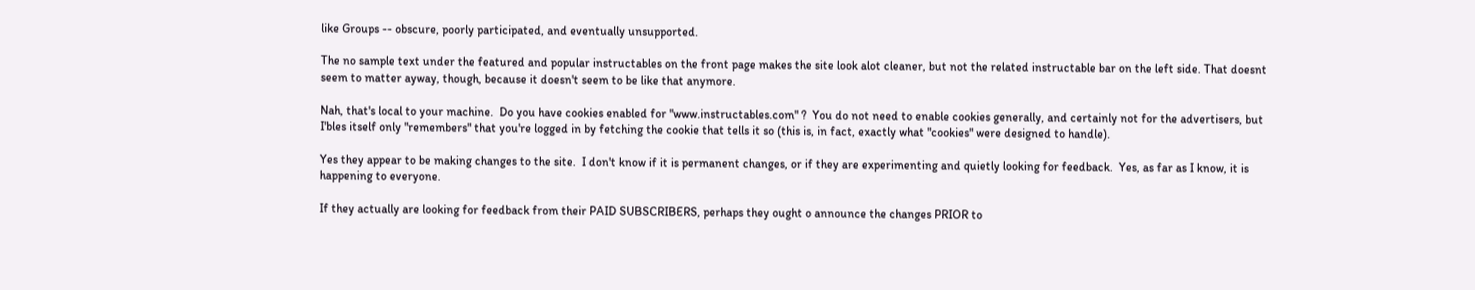like Groups -- obscure, poorly participated, and eventually unsupported.

The no sample text under the featured and popular instructables on the front page makes the site look alot cleaner, but not the related instructable bar on the left side. That doesnt seem to matter ayway, though, because it doesn't seem to be like that anymore.

Nah, that's local to your machine.  Do you have cookies enabled for "www.instructables.com" ?  You do not need to enable cookies generally, and certainly not for the advertisers, but I'bles itself only "remembers" that you're logged in by fetching the cookie that tells it so (this is, in fact, exactly what "cookies" were designed to handle).

Yes they appear to be making changes to the site.  I don't know if it is permanent changes, or if they are experimenting and quietly looking for feedback.  Yes, as far as I know, it is happening to everyone.

If they actually are looking for feedback from their PAID SUBSCRIBERS, perhaps they ought o announce the changes PRIOR to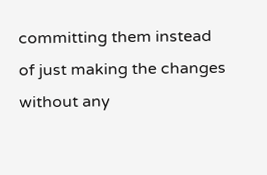committing them instead of just making the changes without any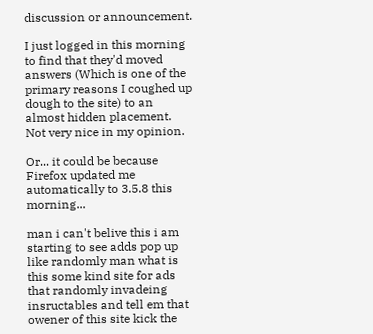discussion or announcement.

I just logged in this morning to find that they'd moved answers (Which is one of the primary reasons I coughed up dough to the site) to an almost hidden placement. Not very nice in my opinion.

Or... it could be because Firefox updated me automatically to 3.5.8 this morning...

man i can't belive this i am starting to see adds pop up like randomly man what is this some kind site for ads that randomly invadeing insructables and tell em that owener of this site kick the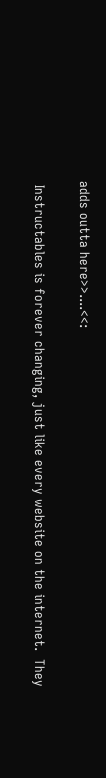adds outta here>>....<<:

 Instructables is forever changing, just like every website on the internet.  They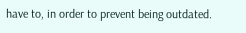have to, in order to prevent being outdated.